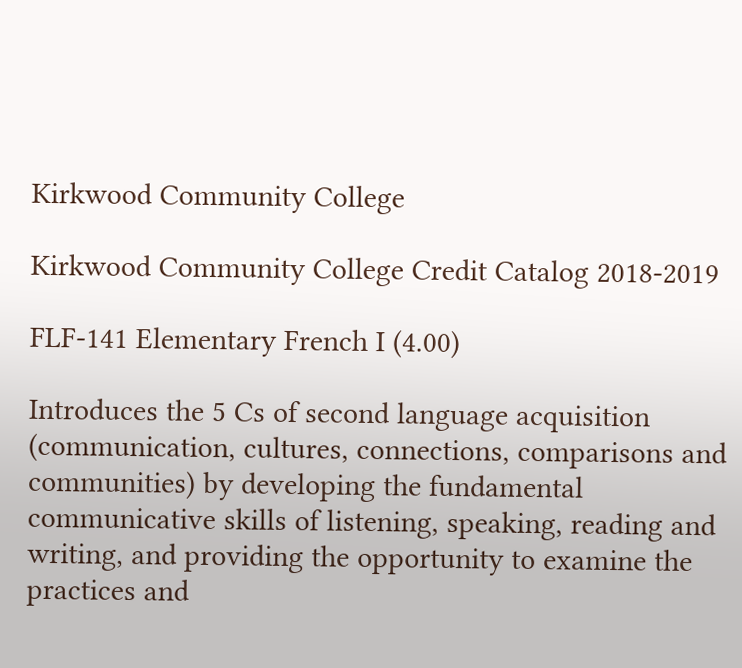Kirkwood Community College

Kirkwood Community College Credit Catalog 2018-2019

FLF-141 Elementary French I (4.00)

Introduces the 5 Cs of second language acquisition (communication, cultures, connections, comparisons and communities) by developing the fundamental communicative skills of listening, speaking, reading and writing, and providing the opportunity to examine the practices and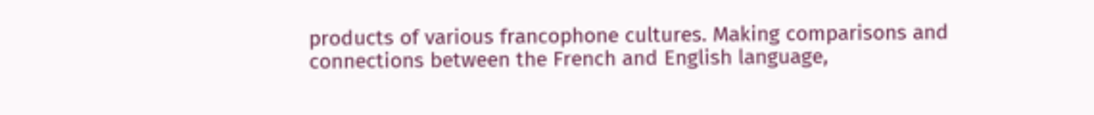products of various francophone cultures. Making comparisons and connections between the French and English language,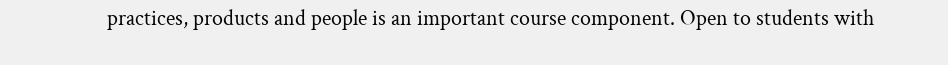practices, products and people is an important course component. Open to students with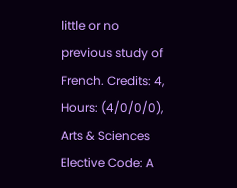little or no previous study of French. Credits: 4, Hours: (4/0/0/0), Arts & Sciences Elective Code: A